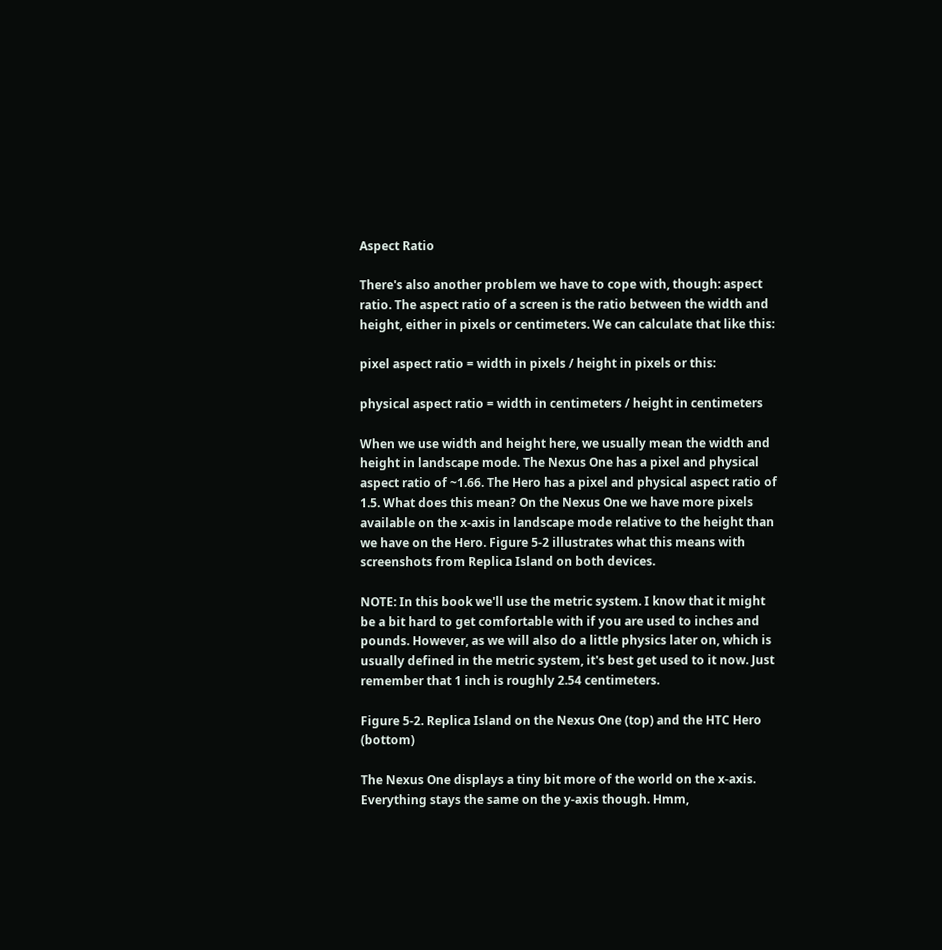Aspect Ratio

There's also another problem we have to cope with, though: aspect ratio. The aspect ratio of a screen is the ratio between the width and height, either in pixels or centimeters. We can calculate that like this:

pixel aspect ratio = width in pixels / height in pixels or this:

physical aspect ratio = width in centimeters / height in centimeters

When we use width and height here, we usually mean the width and height in landscape mode. The Nexus One has a pixel and physical aspect ratio of ~1.66. The Hero has a pixel and physical aspect ratio of 1.5. What does this mean? On the Nexus One we have more pixels available on the x-axis in landscape mode relative to the height than we have on the Hero. Figure 5-2 illustrates what this means with screenshots from Replica Island on both devices.

NOTE: In this book we'll use the metric system. I know that it might be a bit hard to get comfortable with if you are used to inches and pounds. However, as we will also do a little physics later on, which is usually defined in the metric system, it's best get used to it now. Just remember that 1 inch is roughly 2.54 centimeters.

Figure 5-2. Replica Island on the Nexus One (top) and the HTC Hero (bottom)

The Nexus One displays a tiny bit more of the world on the x-axis. Everything stays the same on the y-axis though. Hmm,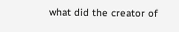what did the creator of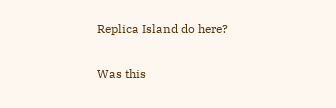Replica Island do here?

Was this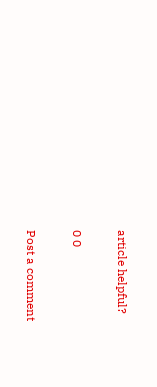article helpful?

0 0

Post a comment